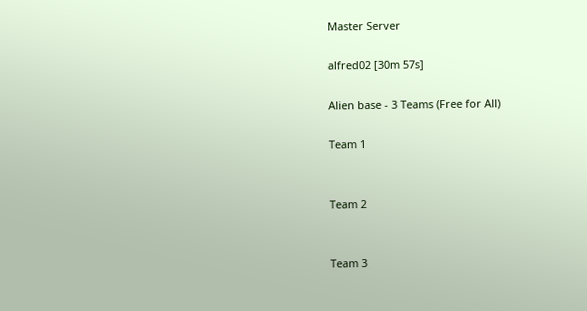Master Server

alfred02 [30m 57s]

Alien base - 3 Teams (Free for All)

Team 1


Team 2


Team 3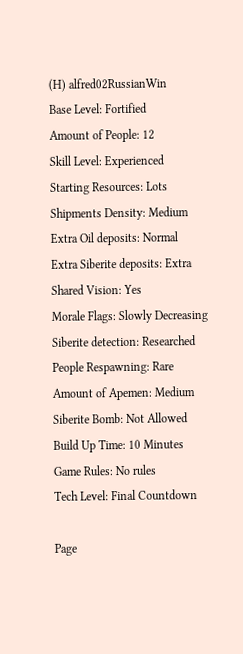(H) alfred02RussianWin
Base Level: Fortified
Amount of People: 12
Skill Level: Experienced
Starting Resources: Lots
Shipments Density: Medium
Extra Oil deposits: Normal
Extra Siberite deposits: Extra
Shared Vision: Yes
Morale Flags: Slowly Decreasing
Siberite detection: Researched
People Respawning: Rare
Amount of Apemen: Medium
Siberite Bomb: Not Allowed
Build Up Time: 10 Minutes
Game Rules: No rules
Tech Level: Final Countdown

Page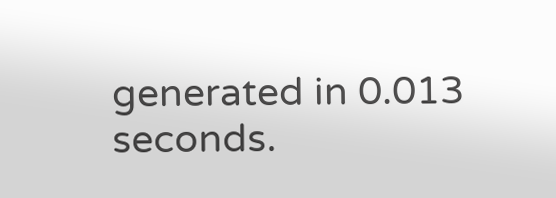generated in 0.013 seconds.